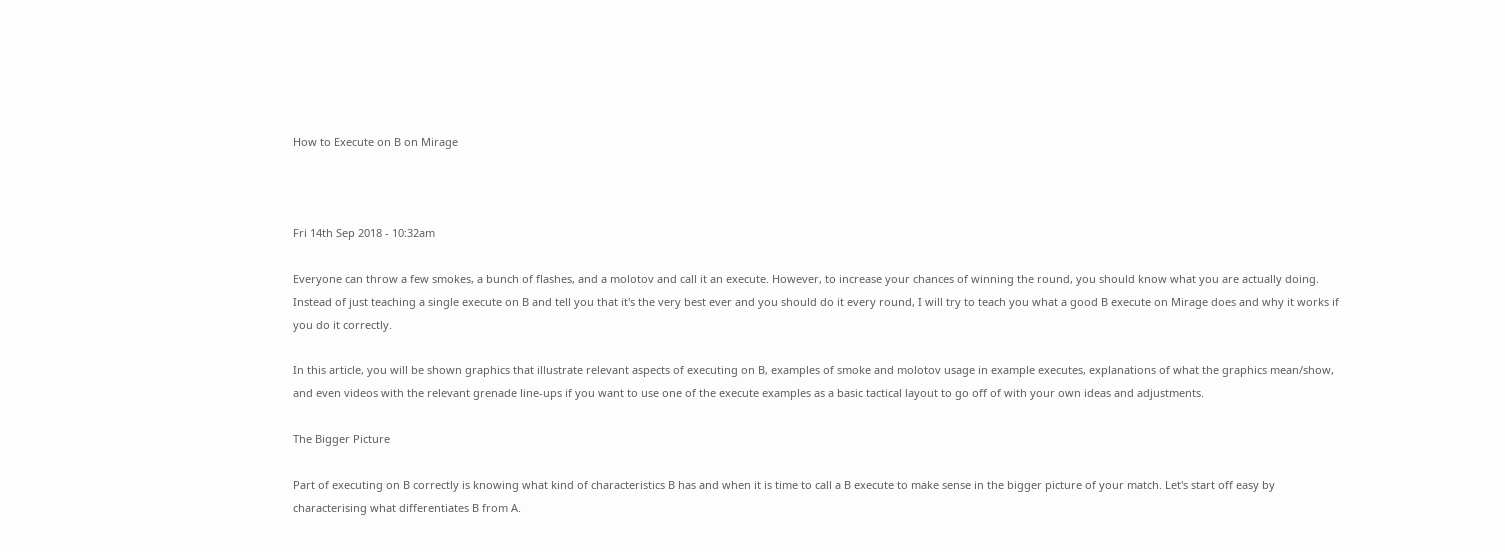How to Execute on B on Mirage



Fri 14th Sep 2018 - 10:32am

Everyone can throw a few smokes, a bunch of flashes, and a molotov and call it an execute. However, to increase your chances of winning the round, you should know what you are actually doing. Instead of just teaching a single execute on B and tell you that it's the very best ever and you should do it every round, I will try to teach you what a good B execute on Mirage does and why it works if you do it correctly.

In this article, you will be shown graphics that illustrate relevant aspects of executing on B, examples of smoke and molotov usage in example executes, explanations of what the graphics mean/show, and even videos with the relevant grenade line-ups if you want to use one of the execute examples as a basic tactical layout to go off of with your own ideas and adjustments.

The Bigger Picture

Part of executing on B correctly is knowing what kind of characteristics B has and when it is time to call a B execute to make sense in the bigger picture of your match. Let's start off easy by characterising what differentiates B from A.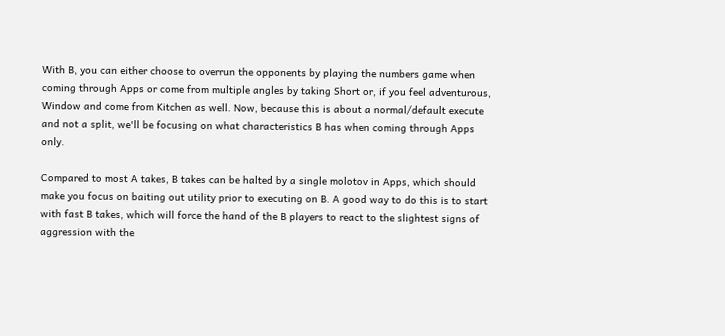With B, you can either choose to overrun the opponents by playing the numbers game when coming through Apps or come from multiple angles by taking Short or, if you feel adventurous, Window and come from Kitchen as well. Now, because this is about a normal/default execute and not a split, we'll be focusing on what characteristics B has when coming through Apps only.

Compared to most A takes, B takes can be halted by a single molotov in Apps, which should make you focus on baiting out utility prior to executing on B. A good way to do this is to start with fast B takes, which will force the hand of the B players to react to the slightest signs of aggression with the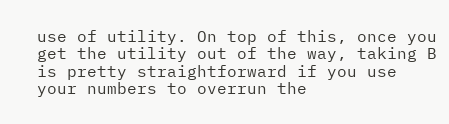use of utility. On top of this, once you get the utility out of the way, taking B is pretty straightforward if you use your numbers to overrun the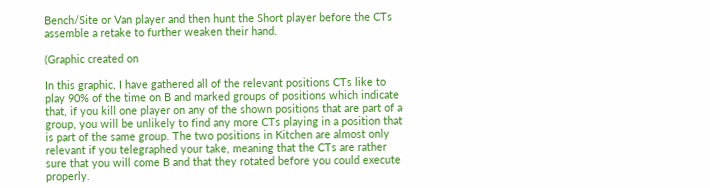Bench/Site or Van player and then hunt the Short player before the CTs assemble a retake to further weaken their hand.

(Graphic created on

In this graphic, I have gathered all of the relevant positions CTs like to play 90% of the time on B and marked groups of positions which indicate that, if you kill one player on any of the shown positions that are part of a group, you will be unlikely to find any more CTs playing in a position that is part of the same group. The two positions in Kitchen are almost only relevant if you telegraphed your take, meaning that the CTs are rather sure that you will come B and that they rotated before you could execute properly.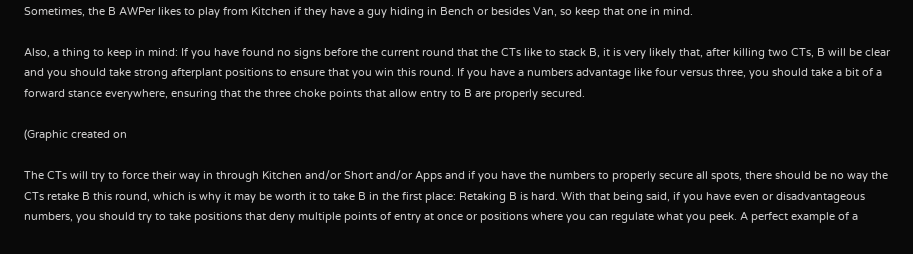Sometimes, the B AWPer likes to play from Kitchen if they have a guy hiding in Bench or besides Van, so keep that one in mind.

Also, a thing to keep in mind: If you have found no signs before the current round that the CTs like to stack B, it is very likely that, after killing two CTs, B will be clear and you should take strong afterplant positions to ensure that you win this round. If you have a numbers advantage like four versus three, you should take a bit of a forward stance everywhere, ensuring that the three choke points that allow entry to B are properly secured.

(Graphic created on

The CTs will try to force their way in through Kitchen and/or Short and/or Apps and if you have the numbers to properly secure all spots, there should be no way the CTs retake B this round, which is why it may be worth it to take B in the first place: Retaking B is hard. With that being said, if you have even or disadvantageous numbers, you should try to take positions that deny multiple points of entry at once or positions where you can regulate what you peek. A perfect example of a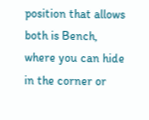position that allows both is Bench, where you can hide in the corner or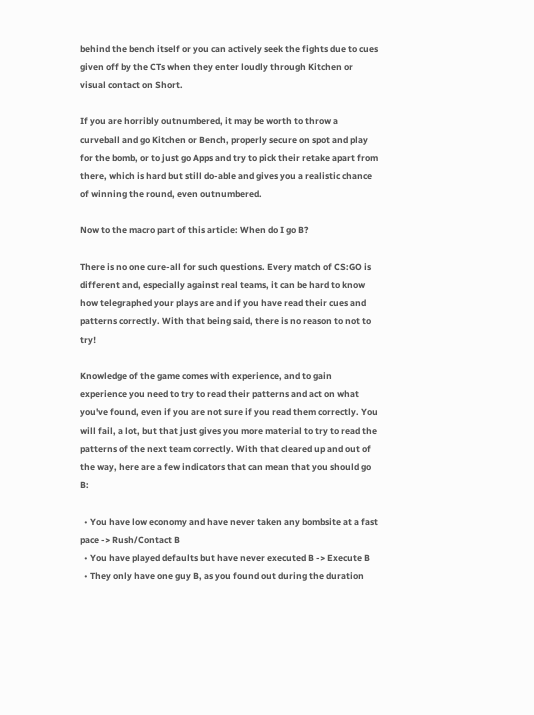behind the bench itself or you can actively seek the fights due to cues given off by the CTs when they enter loudly through Kitchen or visual contact on Short.

If you are horribly outnumbered, it may be worth to throw a curveball and go Kitchen or Bench, properly secure on spot and play for the bomb, or to just go Apps and try to pick their retake apart from there, which is hard but still do-able and gives you a realistic chance of winning the round, even outnumbered.

Now to the macro part of this article: When do I go B?

There is no one cure-all for such questions. Every match of CS:GO is different and, especially against real teams, it can be hard to know how telegraphed your plays are and if you have read their cues and patterns correctly. With that being said, there is no reason to not to try!

Knowledge of the game comes with experience, and to gain experience you need to try to read their patterns and act on what you've found, even if you are not sure if you read them correctly. You will fail, a lot, but that just gives you more material to try to read the patterns of the next team correctly. With that cleared up and out of the way, here are a few indicators that can mean that you should go B:

  • You have low economy and have never taken any bombsite at a fast pace -> Rush/Contact B
  • You have played defaults but have never executed B -> Execute B
  • They only have one guy B, as you found out during the duration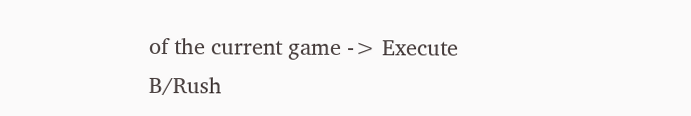of the current game -> Execute B/Rush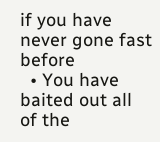if you have never gone fast before
  • You have baited out all of the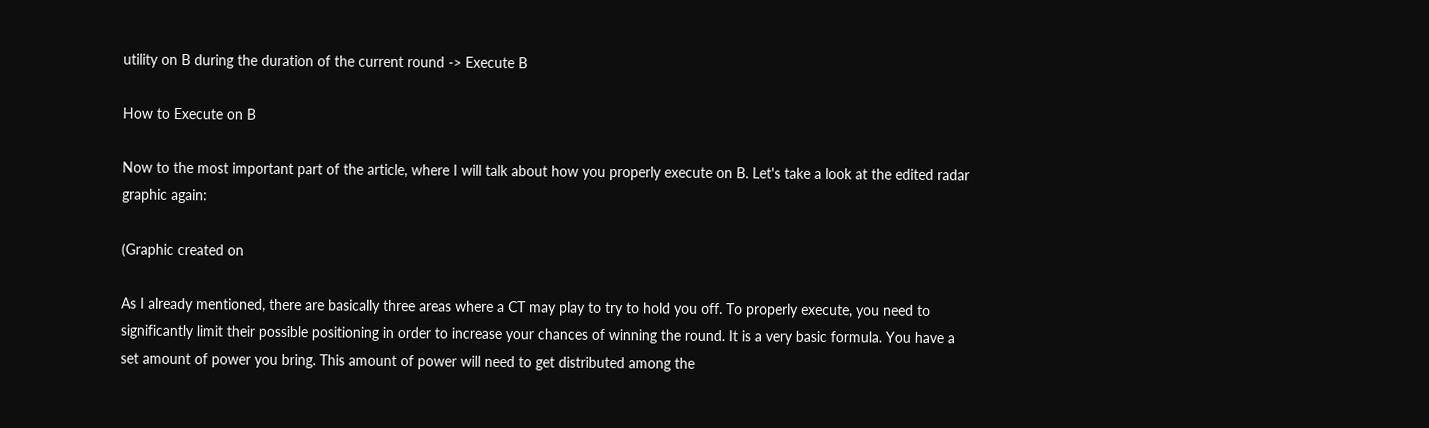utility on B during the duration of the current round -> Execute B

How to Execute on B

Now to the most important part of the article, where I will talk about how you properly execute on B. Let's take a look at the edited radar graphic again:

(Graphic created on

As I already mentioned, there are basically three areas where a CT may play to try to hold you off. To properly execute, you need to significantly limit their possible positioning in order to increase your chances of winning the round. It is a very basic formula. You have a set amount of power you bring. This amount of power will need to get distributed among the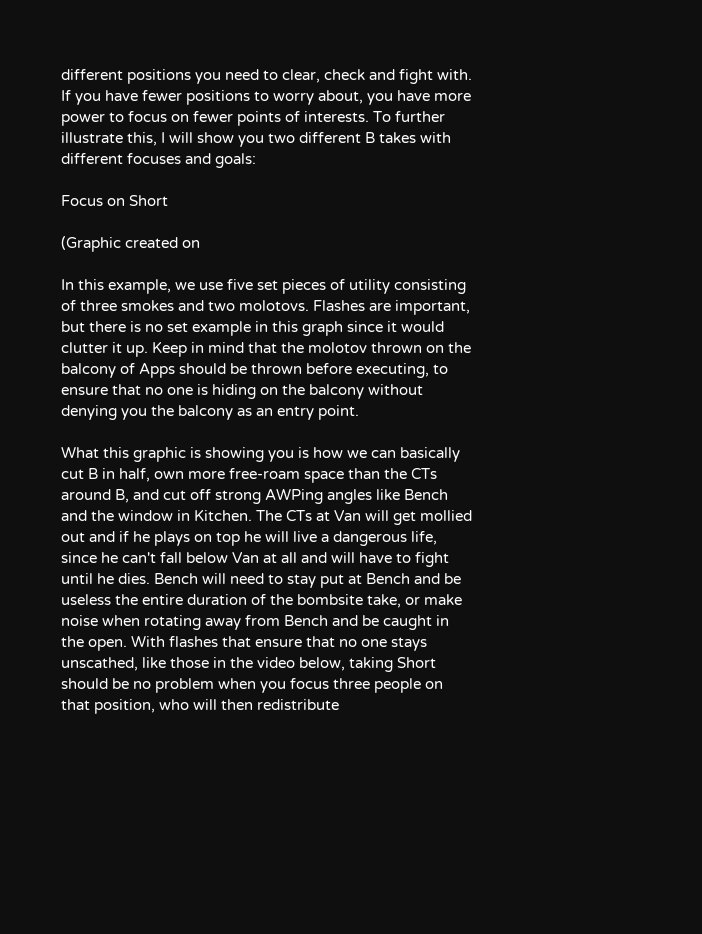different positions you need to clear, check and fight with. If you have fewer positions to worry about, you have more power to focus on fewer points of interests. To further illustrate this, I will show you two different B takes with different focuses and goals:

Focus on Short

(Graphic created on

In this example, we use five set pieces of utility consisting of three smokes and two molotovs. Flashes are important, but there is no set example in this graph since it would clutter it up. Keep in mind that the molotov thrown on the balcony of Apps should be thrown before executing, to ensure that no one is hiding on the balcony without denying you the balcony as an entry point.

What this graphic is showing you is how we can basically cut B in half, own more free-roam space than the CTs around B, and cut off strong AWPing angles like Bench and the window in Kitchen. The CTs at Van will get mollied out and if he plays on top he will live a dangerous life, since he can't fall below Van at all and will have to fight until he dies. Bench will need to stay put at Bench and be useless the entire duration of the bombsite take, or make noise when rotating away from Bench and be caught in the open. With flashes that ensure that no one stays unscathed, like those in the video below, taking Short should be no problem when you focus three people on that position, who will then redistribute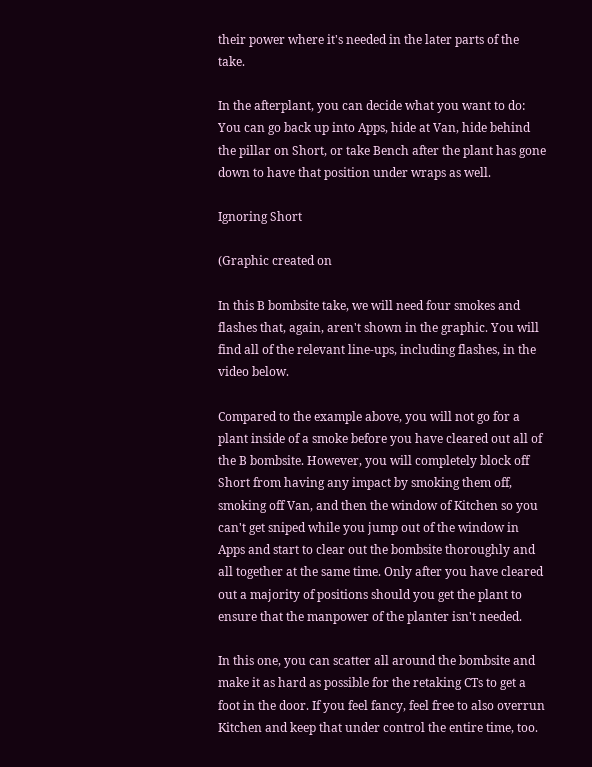their power where it's needed in the later parts of the take.

In the afterplant, you can decide what you want to do: You can go back up into Apps, hide at Van, hide behind the pillar on Short, or take Bench after the plant has gone down to have that position under wraps as well.

Ignoring Short

(Graphic created on

In this B bombsite take, we will need four smokes and flashes that, again, aren't shown in the graphic. You will find all of the relevant line-ups, including flashes, in the video below.

Compared to the example above, you will not go for a plant inside of a smoke before you have cleared out all of the B bombsite. However, you will completely block off Short from having any impact by smoking them off, smoking off Van, and then the window of Kitchen so you can't get sniped while you jump out of the window in Apps and start to clear out the bombsite thoroughly and all together at the same time. Only after you have cleared out a majority of positions should you get the plant to ensure that the manpower of the planter isn't needed.

In this one, you can scatter all around the bombsite and make it as hard as possible for the retaking CTs to get a foot in the door. If you feel fancy, feel free to also overrun Kitchen and keep that under control the entire time, too.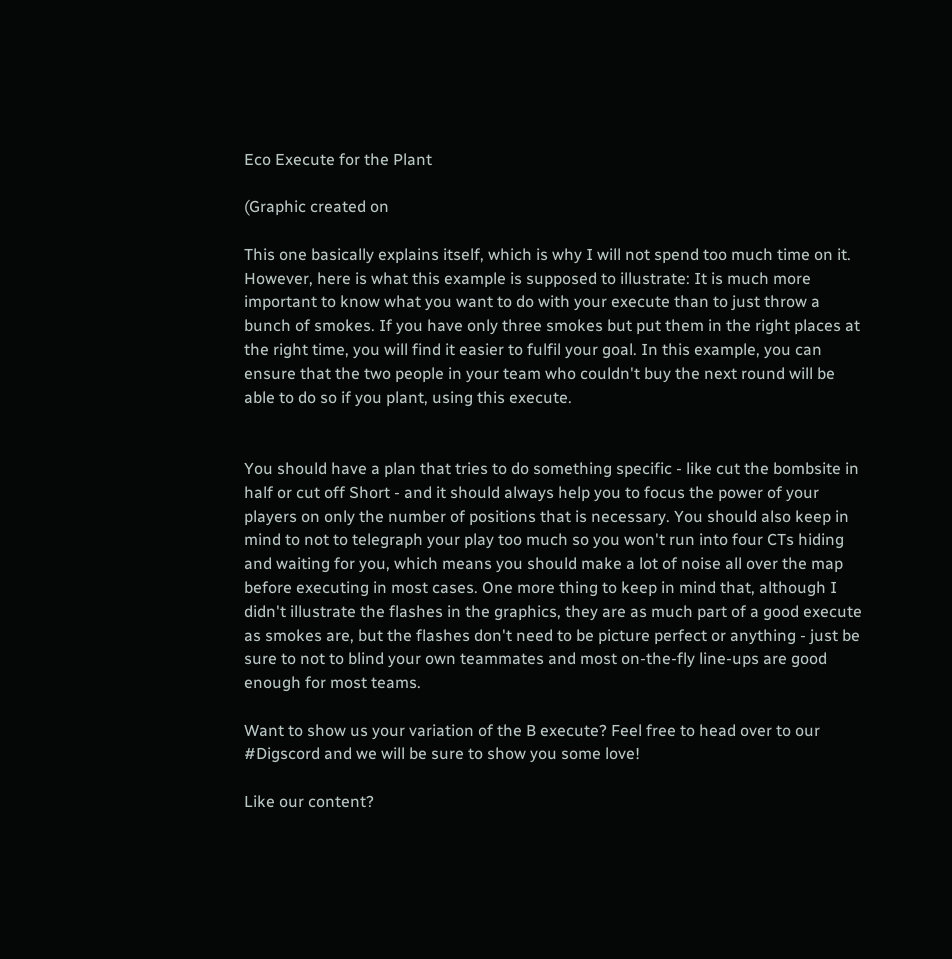Eco Execute for the Plant

(Graphic created on

This one basically explains itself, which is why I will not spend too much time on it. However, here is what this example is supposed to illustrate: It is much more important to know what you want to do with your execute than to just throw a bunch of smokes. If you have only three smokes but put them in the right places at the right time, you will find it easier to fulfil your goal. In this example, you can ensure that the two people in your team who couldn't buy the next round will be able to do so if you plant, using this execute.


You should have a plan that tries to do something specific - like cut the bombsite in half or cut off Short - and it should always help you to focus the power of your players on only the number of positions that is necessary. You should also keep in mind to not to telegraph your play too much so you won't run into four CTs hiding and waiting for you, which means you should make a lot of noise all over the map before executing in most cases. One more thing to keep in mind that, although I didn't illustrate the flashes in the graphics, they are as much part of a good execute as smokes are, but the flashes don't need to be picture perfect or anything - just be sure to not to blind your own teammates and most on-the-fly line-ups are good enough for most teams.

Want to show us your variation of the B execute? Feel free to head over to our #Digscord and we will be sure to show you some love!

Like our content?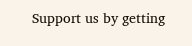Support us by getting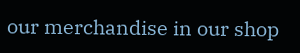our merchandise in our shop